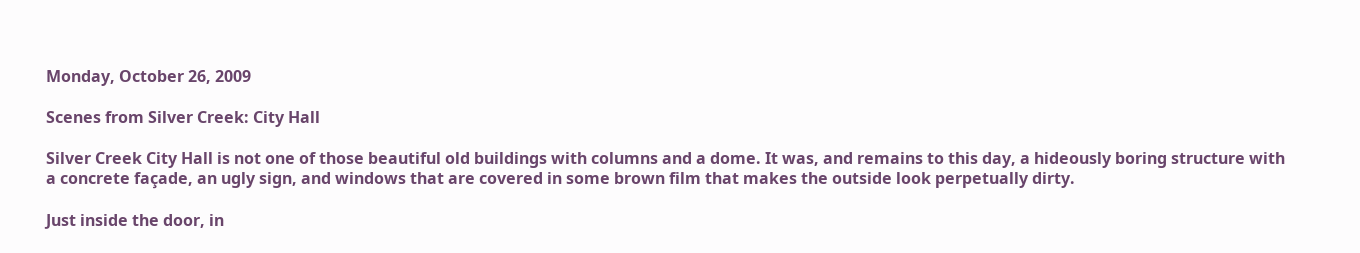Monday, October 26, 2009

Scenes from Silver Creek: City Hall

Silver Creek City Hall is not one of those beautiful old buildings with columns and a dome. It was, and remains to this day, a hideously boring structure with a concrete façade, an ugly sign, and windows that are covered in some brown film that makes the outside look perpetually dirty.

Just inside the door, in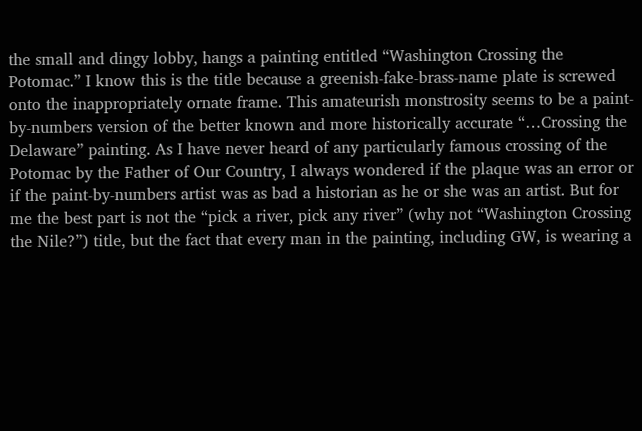the small and dingy lobby, hangs a painting entitled “Washington Crossing the Potomac.” I know this is the title because a greenish-fake-brass-name plate is screwed onto the inappropriately ornate frame. This amateurish monstrosity seems to be a paint-by-numbers version of the better known and more historically accurate “…Crossing the Delaware” painting. As I have never heard of any particularly famous crossing of the Potomac by the Father of Our Country, I always wondered if the plaque was an error or if the paint-by-numbers artist was as bad a historian as he or she was an artist. But for me the best part is not the “pick a river, pick any river” (why not “Washington Crossing the Nile?”) title, but the fact that every man in the painting, including GW, is wearing a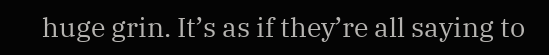huge grin. It’s as if they’re all saying to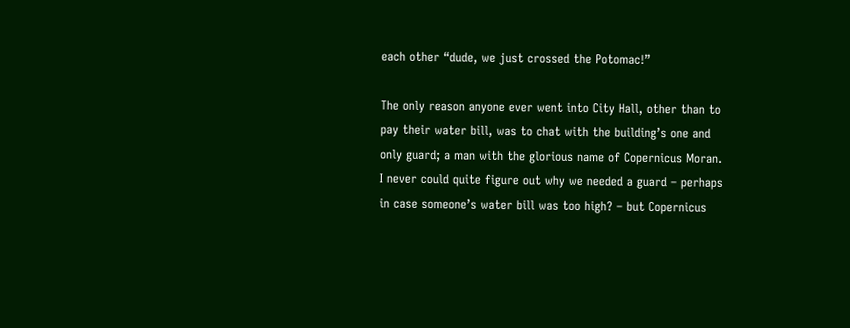each other “dude, we just crossed the Potomac!”

The only reason anyone ever went into City Hall, other than to pay their water bill, was to chat with the building’s one and only guard; a man with the glorious name of Copernicus Moran. I never could quite figure out why we needed a guard – perhaps in case someone’s water bill was too high? – but Copernicus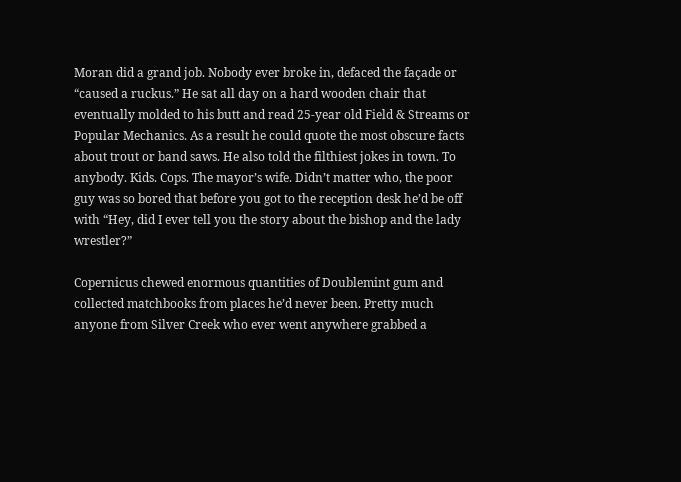Moran did a grand job. Nobody ever broke in, defaced the façade or “caused a ruckus.” He sat all day on a hard wooden chair that eventually molded to his butt and read 25-year old Field & Streams or Popular Mechanics. As a result he could quote the most obscure facts about trout or band saws. He also told the filthiest jokes in town. To anybody. Kids. Cops. The mayor’s wife. Didn’t matter who, the poor guy was so bored that before you got to the reception desk he’d be off with “Hey, did I ever tell you the story about the bishop and the lady wrestler?”

Copernicus chewed enormous quantities of Doublemint gum and collected matchbooks from places he’d never been. Pretty much anyone from Silver Creek who ever went anywhere grabbed a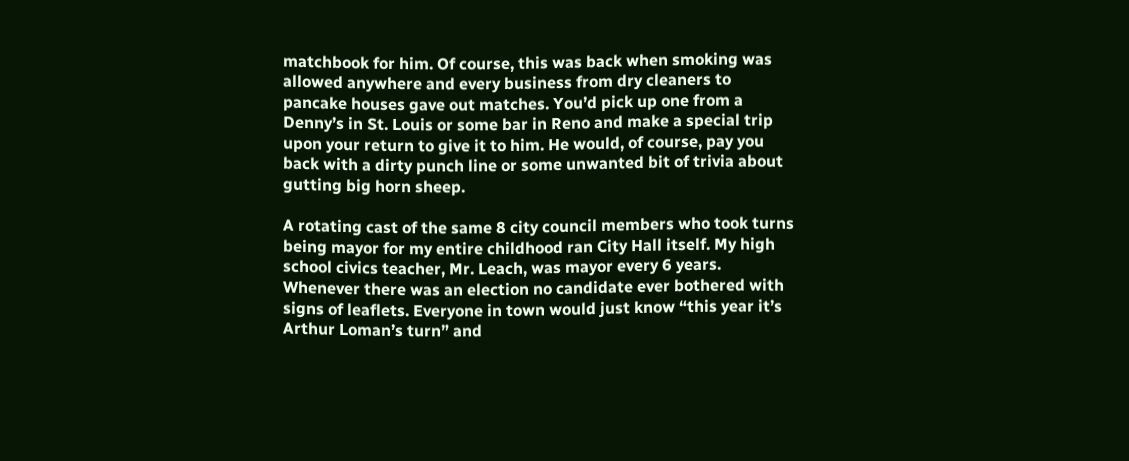matchbook for him. Of course, this was back when smoking was allowed anywhere and every business from dry cleaners to pancake houses gave out matches. You’d pick up one from a Denny’s in St. Louis or some bar in Reno and make a special trip upon your return to give it to him. He would, of course, pay you back with a dirty punch line or some unwanted bit of trivia about gutting big horn sheep.

A rotating cast of the same 8 city council members who took turns being mayor for my entire childhood ran City Hall itself. My high school civics teacher, Mr. Leach, was mayor every 6 years. Whenever there was an election no candidate ever bothered with signs of leaflets. Everyone in town would just know “this year it’s Arthur Loman’s turn” and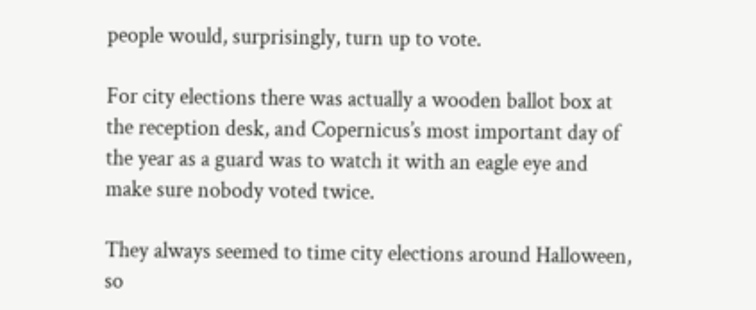people would, surprisingly, turn up to vote.

For city elections there was actually a wooden ballot box at the reception desk, and Copernicus’s most important day of the year as a guard was to watch it with an eagle eye and make sure nobody voted twice.

They always seemed to time city elections around Halloween, so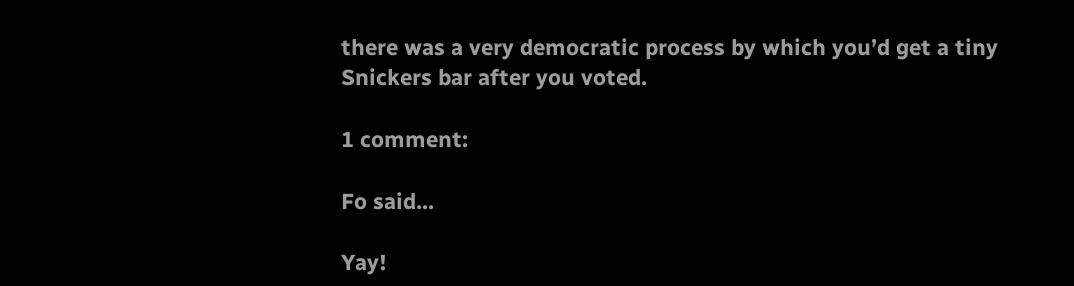there was a very democratic process by which you’d get a tiny Snickers bar after you voted.

1 comment:

Fo said...

Yay!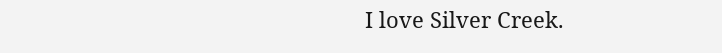I love Silver Creek.